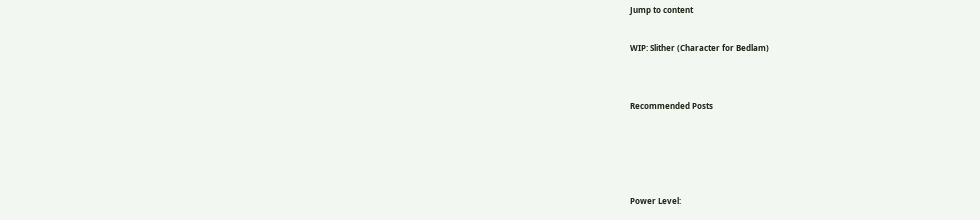Jump to content

WIP: Slither (Character for Bedlam)


Recommended Posts




Power Level: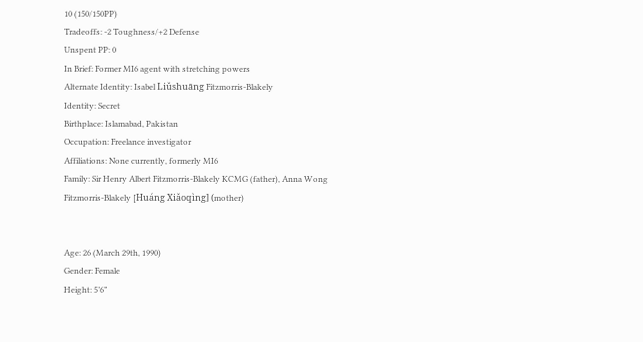10 (150/150PP)
Tradeoffs: -2 Toughness/+2 Defense
Unspent PP: 0
In Brief: Former MI6 agent with stretching powers
Alternate Identity: Isabel Liǔshuāng Fitzmorris-Blakely
Identity: Secret
Birthplace: Islamabad, Pakistan
Occupation: Freelance investigator
Affiliations: None currently, formerly MI6
Family: Sir Henry Albert Fitzmorris-Blakely KCMG (father), Anna Wong Fitzmorris-Blakely [Huáng Xiǎoqìng] (mother)


Age: 26 (March 29th, 1990)
Gender: Female
Height: 5’6”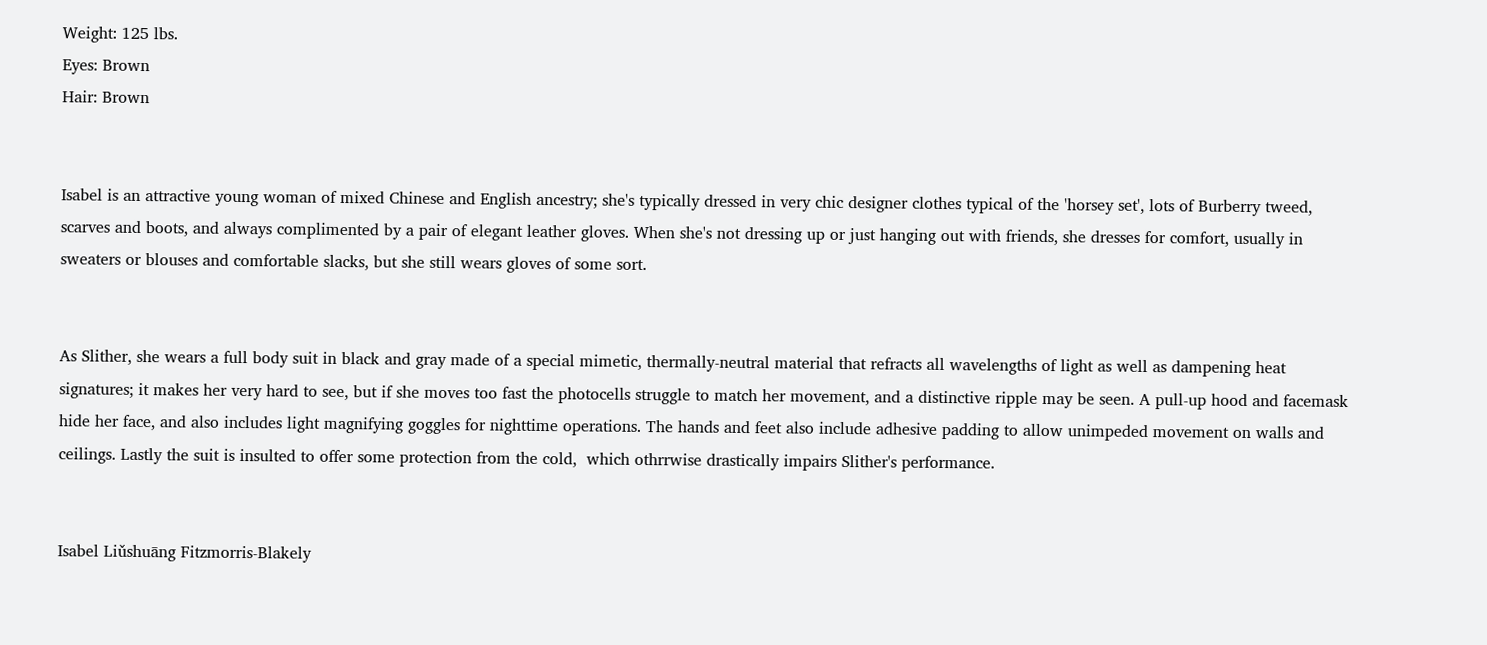Weight: 125 lbs.
Eyes: Brown
Hair: Brown


Isabel is an attractive young woman of mixed Chinese and English ancestry; she's typically dressed in very chic designer clothes typical of the 'horsey set', lots of Burberry tweed, scarves and boots, and always complimented by a pair of elegant leather gloves. When she's not dressing up or just hanging out with friends, she dresses for comfort, usually in sweaters or blouses and comfortable slacks, but she still wears gloves of some sort.


As Slither, she wears a full body suit in black and gray made of a special mimetic, thermally-neutral material that refracts all wavelengths of light as well as dampening heat signatures; it makes her very hard to see, but if she moves too fast the photocells struggle to match her movement, and a distinctive ripple may be seen. A pull-up hood and facemask hide her face, and also includes light magnifying goggles for nighttime operations. The hands and feet also include adhesive padding to allow unimpeded movement on walls and ceilings. Lastly the suit is insulted to offer some protection from the cold,  which othrrwise drastically impairs Slither's performance.


Isabel Liǔshuāng Fitzmorris-Blakely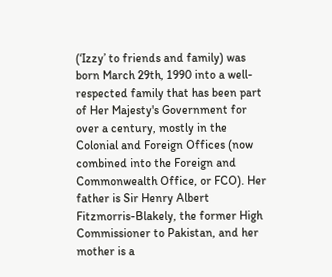(‘Izzy’ to friends and family) was born March 29th, 1990 into a well-respected family that has been part of Her Majesty's Government for over a century, mostly in the Colonial and Foreign Offices (now combined into the Foreign and Commonwealth Office, or FCO). Her father is Sir Henry Albert Fitzmorris-Blakely, the former High Commissioner to Pakistan, and her mother is a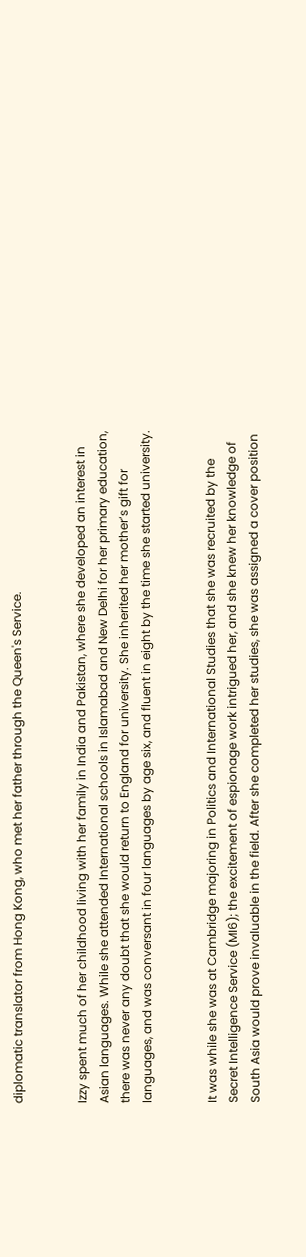diplomatic translator from Hong Kong, who met her father through the Queen's Service.


Izzy spent much of her childhood living with her family in India and Pakistan, where she developed an interest in Asian languages. While she attended International schools in Islamabad and New Delhi for her primary education, there was never any doubt that she would return to England for university. She inherited her mother’s gift for languages, and was conversant in four languages by age six, and fluent in eight by the time she started university.


It was while she was at Cambridge majoring in Politics and International Studies that she was recruited by the Secret Intelligence Service (MI6); the excitement of espionage work intrigued her, and she knew her knowledge of South Asia would prove invaluable in the field. After she completed her studies, she was assigned a cover position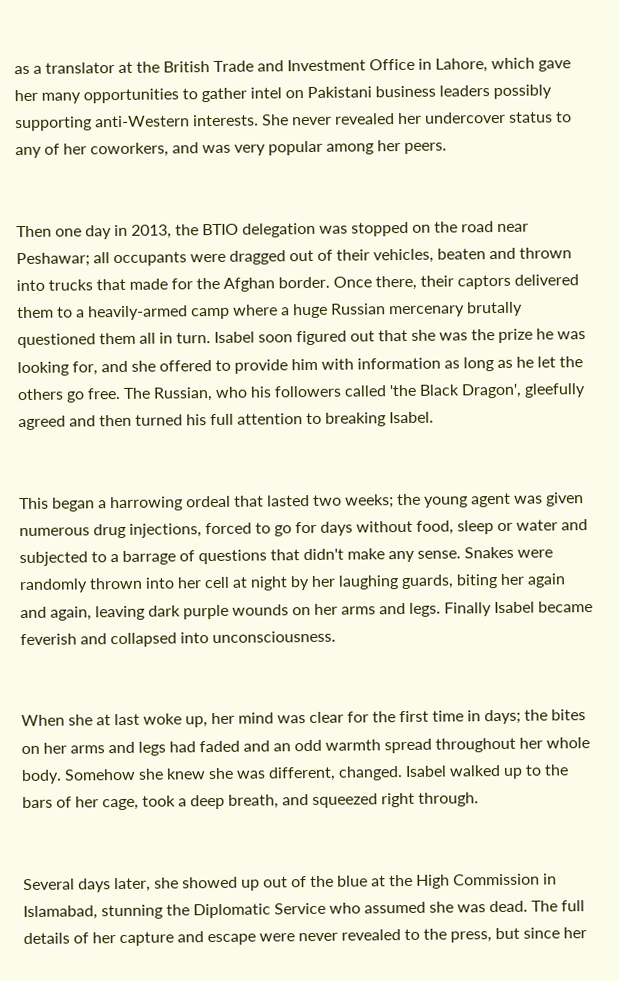as a translator at the British Trade and Investment Office in Lahore, which gave her many opportunities to gather intel on Pakistani business leaders possibly supporting anti-Western interests. She never revealed her undercover status to any of her coworkers, and was very popular among her peers.


Then one day in 2013, the BTIO delegation was stopped on the road near Peshawar; all occupants were dragged out of their vehicles, beaten and thrown into trucks that made for the Afghan border. Once there, their captors delivered them to a heavily-armed camp where a huge Russian mercenary brutally questioned them all in turn. Isabel soon figured out that she was the prize he was looking for, and she offered to provide him with information as long as he let the others go free. The Russian, who his followers called 'the Black Dragon', gleefully agreed and then turned his full attention to breaking Isabel.


This began a harrowing ordeal that lasted two weeks; the young agent was given numerous drug injections, forced to go for days without food, sleep or water and subjected to a barrage of questions that didn't make any sense. Snakes were randomly thrown into her cell at night by her laughing guards, biting her again and again, leaving dark purple wounds on her arms and legs. Finally Isabel became feverish and collapsed into unconsciousness.


When she at last woke up, her mind was clear for the first time in days; the bites on her arms and legs had faded and an odd warmth spread throughout her whole body. Somehow she knew she was different, changed. Isabel walked up to the bars of her cage, took a deep breath, and squeezed right through.


Several days later, she showed up out of the blue at the High Commission in Islamabad, stunning the Diplomatic Service who assumed she was dead. The full details of her capture and escape were never revealed to the press, but since her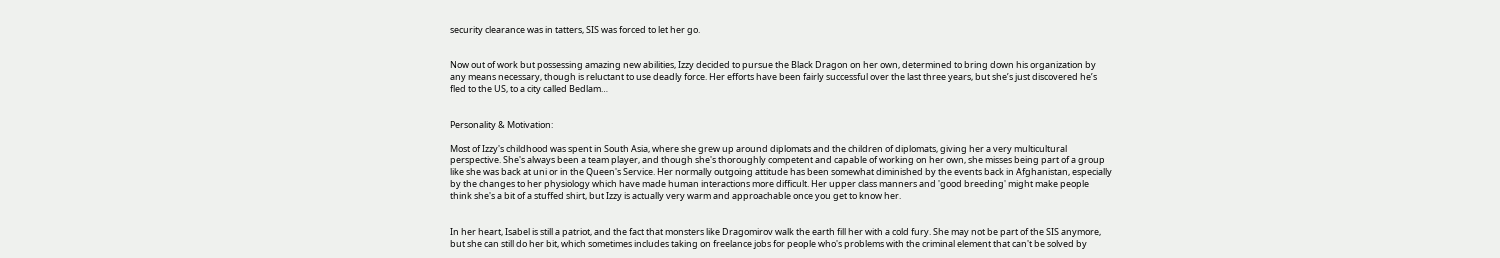security clearance was in tatters, SIS was forced to let her go.


Now out of work but possessing amazing new abilities, Izzy decided to pursue the Black Dragon on her own, determined to bring down his organization by any means necessary, though is reluctant to use deadly force. Her efforts have been fairly successful over the last three years, but she’s just discovered he’s fled to the US, to a city called Bedlam…


Personality & Motivation:

Most of Izzy's childhood was spent in South Asia, where she grew up around diplomats and the children of diplomats, giving her a very multicultural perspective. She's always been a team player, and though she's thoroughly competent and capable of working on her own, she misses being part of a group like she was back at uni or in the Queen's Service. Her normally outgoing attitude has been somewhat diminished by the events back in Afghanistan, especially by the changes to her physiology which have made human interactions more difficult. Her upper class manners and 'good breeding' might make people think she's a bit of a stuffed shirt, but Izzy is actually very warm and approachable once you get to know her.


In her heart, Isabel is still a patriot, and the fact that monsters like Dragomirov walk the earth fill her with a cold fury. She may not be part of the SIS anymore, but she can still do her bit, which sometimes includes taking on freelance jobs for people who's problems with the criminal element that can't be solved by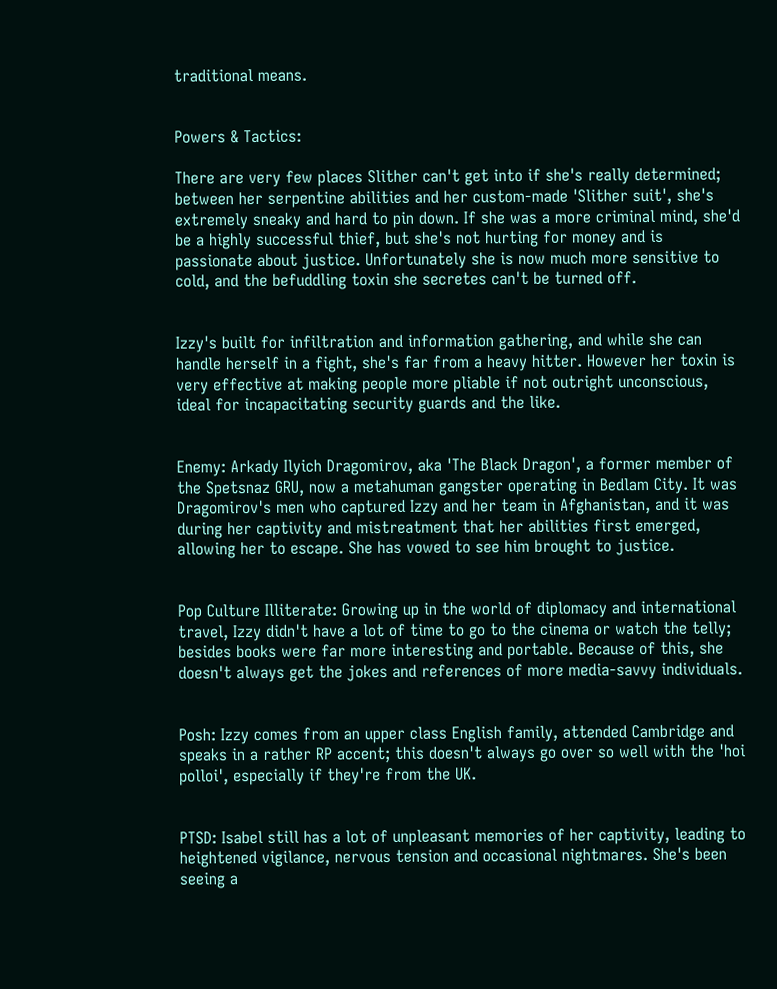traditional means.


Powers & Tactics:

There are very few places Slither can't get into if she's really determined; between her serpentine abilities and her custom-made 'Slither suit', she's extremely sneaky and hard to pin down. If she was a more criminal mind, she'd be a highly successful thief, but she's not hurting for money and is passionate about justice. Unfortunately she is now much more sensitive to cold, and the befuddling toxin she secretes can't be turned off.


Izzy's built for infiltration and information gathering, and while she can handle herself in a fight, she's far from a heavy hitter. However her toxin is very effective at making people more pliable if not outright unconscious, ideal for incapacitating security guards and the like.


Enemy: Arkady Ilyich Dragomirov, aka 'The Black Dragon', a former member of the Spetsnaz GRU, now a metahuman gangster operating in Bedlam City. It was Dragomirov's men who captured Izzy and her team in Afghanistan, and it was during her captivity and mistreatment that her abilities first emerged, allowing her to escape. She has vowed to see him brought to justice.


Pop Culture Illiterate: Growing up in the world of diplomacy and international travel, Izzy didn't have a lot of time to go to the cinema or watch the telly; besides books were far more interesting and portable. Because of this, she doesn't always get the jokes and references of more media-savvy individuals.


Posh: Izzy comes from an upper class English family, attended Cambridge and speaks in a rather RP accent; this doesn't always go over so well with the 'hoi polloi', especially if they're from the UK.


PTSD: Isabel still has a lot of unpleasant memories of her captivity, leading to heightened vigilance, nervous tension and occasional nightmares. She's been seeing a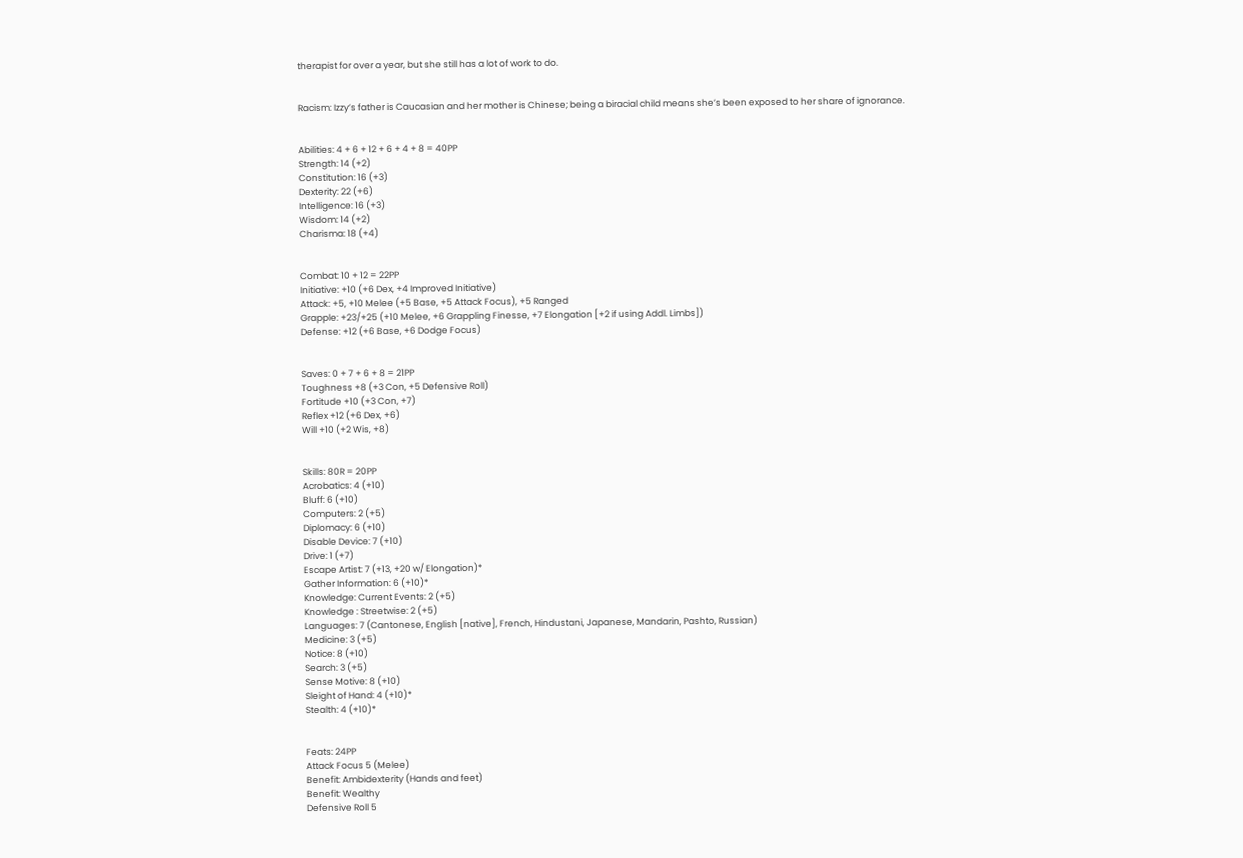therapist for over a year, but she still has a lot of work to do.


Racism: Izzy’s father is Caucasian and her mother is Chinese; being a biracial child means she’s been exposed to her share of ignorance.


Abilities: 4 + 6 + 12 + 6 + 4 + 8 = 40PP
Strength: 14 (+2)
Constitution: 16 (+3)
Dexterity: 22 (+6)
Intelligence: 16 (+3)
Wisdom: 14 (+2)
Charisma: 18 (+4)


Combat: 10 + 12 = 22PP
Initiative: +10 (+6 Dex, +4 Improved Initiative)
Attack: +5, +10 Melee (+5 Base, +5 Attack Focus), +5 Ranged
Grapple: +23/+25 (+10 Melee, +6 Grappling Finesse, +7 Elongation [+2 if using Addl. Limbs])
Defense: +12 (+6 Base, +6 Dodge Focus)


Saves: 0 + 7 + 6 + 8 = 21PP
Toughness +8 (+3 Con, +5 Defensive Roll)
Fortitude +10 (+3 Con, +7)
Reflex +12 (+6 Dex, +6)
Will +10 (+2 Wis, +8)


Skills: 80R = 20PP
Acrobatics: 4 (+10)
Bluff: 6 (+10)
Computers: 2 (+5)
Diplomacy: 6 (+10)
Disable Device: 7 (+10)
Drive: 1 (+7)
Escape Artist: 7 (+13, +20 w/ Elongation)*
Gather Information: 6 (+10)*
Knowledge: Current Events: 2 (+5)
Knowledge : Streetwise: 2 (+5)
Languages: 7 (Cantonese, English [native], French, Hindustani, Japanese, Mandarin, Pashto, Russian)
Medicine: 3 (+5)
Notice: 8 (+10)
Search: 3 (+5)
Sense Motive: 8 (+10)
Sleight of Hand: 4 (+10)*
Stealth: 4 (+10)*


Feats: 24PP
Attack Focus 5 (Melee)
Benefit: Ambidexterity (Hands and feet)
Benefit: Wealthy
Defensive Roll 5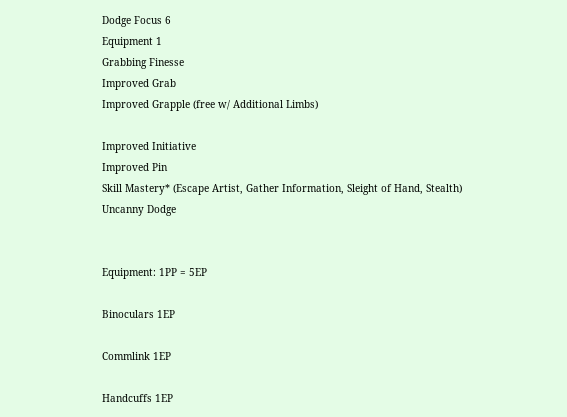Dodge Focus 6
Equipment 1
Grabbing Finesse
Improved Grab
Improved Grapple (free w/ Additional Limbs)

Improved Initiative
Improved Pin
Skill Mastery* (Escape Artist, Gather Information, Sleight of Hand, Stealth)
Uncanny Dodge


Equipment: 1PP = 5EP

Binoculars 1EP

Commlink 1EP

Handcuffs 1EP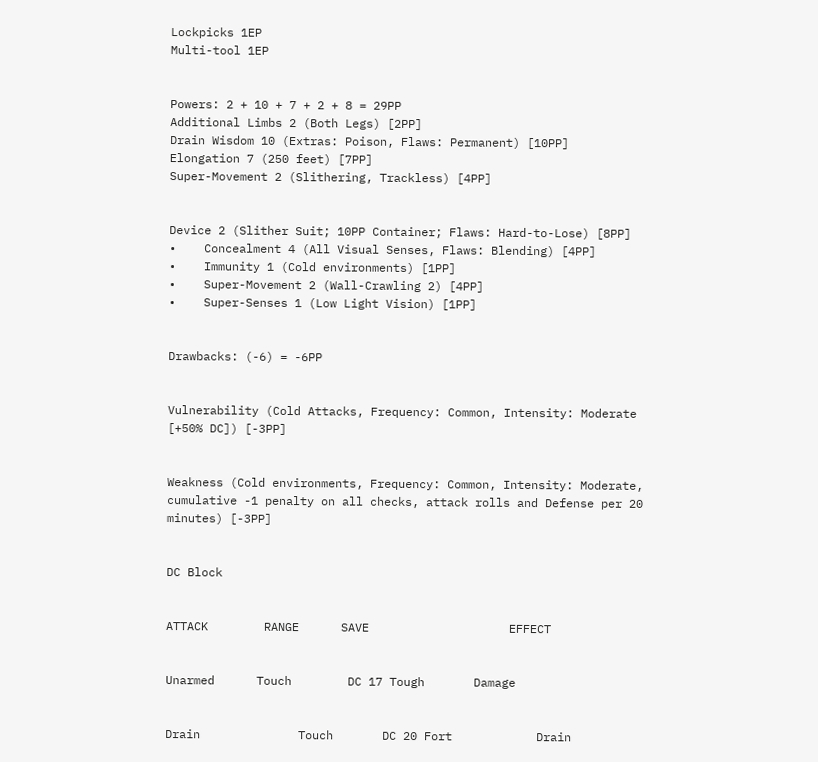Lockpicks 1EP
Multi-tool 1EP


Powers: 2 + 10 + 7 + 2 + 8 = 29PP
Additional Limbs 2 (Both Legs) [2PP]
Drain Wisdom 10 (Extras: Poison, Flaws: Permanent) [10PP]
Elongation 7 (250 feet) [7PP]
Super-Movement 2 (Slithering, Trackless) [4PP]


Device 2 (Slither Suit; 10PP Container; Flaws: Hard-to-Lose) [8PP]
•    Concealment 4 (All Visual Senses, Flaws: Blending) [4PP]
•    Immunity 1 (Cold environments) [1PP]
•    Super-Movement 2 (Wall-Crawling 2) [4PP]
•    Super-Senses 1 (Low Light Vision) [1PP]


Drawbacks: (-6) = -6PP


Vulnerability (Cold Attacks, Frequency: Common, Intensity: Moderate [+50% DC]) [-3PP]


Weakness (Cold environments, Frequency: Common, Intensity: Moderate, cumulative -1 penalty on all checks, attack rolls and Defense per 20 minutes) [-3PP]


DC Block


ATTACK        RANGE      SAVE                    EFFECT


Unarmed      Touch        DC 17 Tough       Damage


Drain              Touch       DC 20 Fort            Drain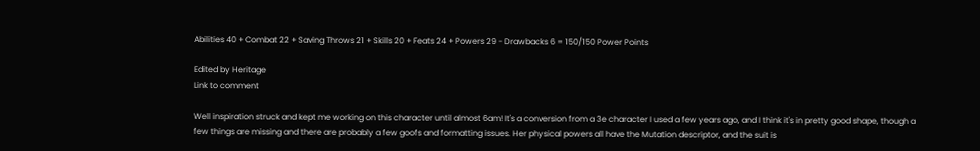Abilities 40 + Combat 22 + Saving Throws 21 + Skills 20 + Feats 24 + Powers 29 - Drawbacks 6 = 150/150 Power Points

Edited by Heritage
Link to comment

Well inspiration struck and kept me working on this character until almost 6am! It's a conversion from a 3e character I used a few years ago, and I think it's in pretty good shape, though a few things are missing and there are probably a few goofs and formatting issues. Her physical powers all have the Mutation descriptor, and the suit is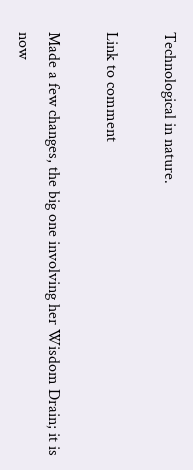Technological in nature.

Link to comment

Made a few changes, the big one involving her Wisdom Drain; it is now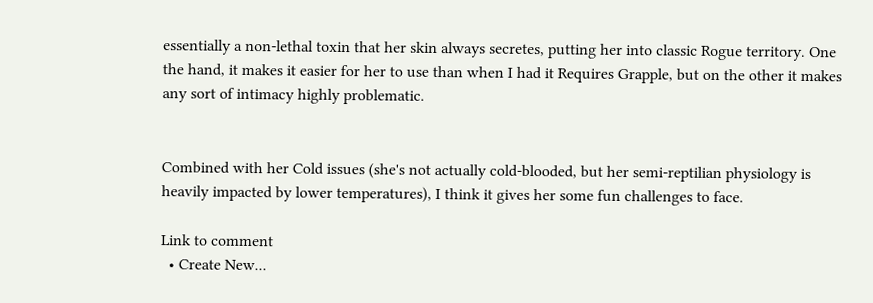essentially a non-lethal toxin that her skin always secretes, putting her into classic Rogue territory. One the hand, it makes it easier for her to use than when I had it Requires Grapple, but on the other it makes any sort of intimacy highly problematic.


Combined with her Cold issues (she's not actually cold-blooded, but her semi-reptilian physiology is heavily impacted by lower temperatures), I think it gives her some fun challenges to face.

Link to comment
  • Create New...